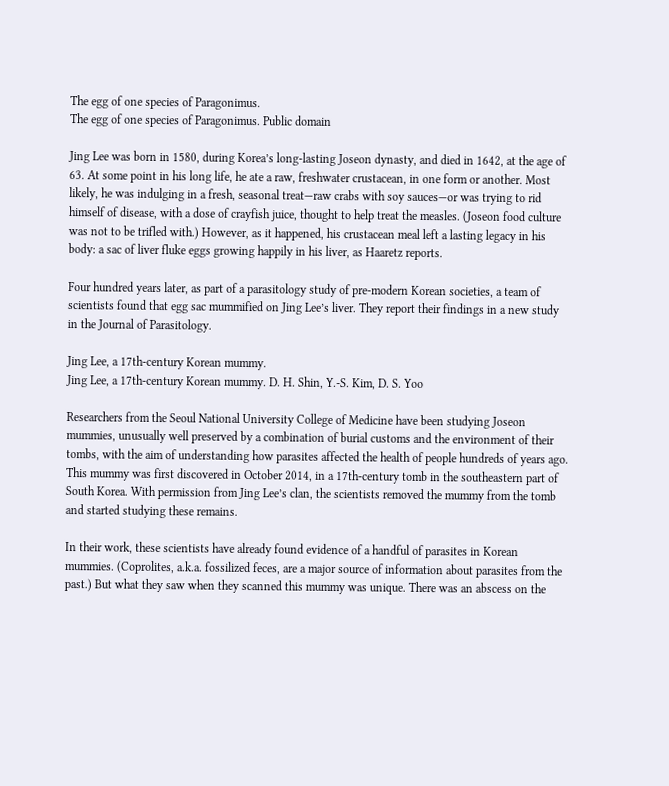The egg of one species of Paragonimus.
The egg of one species of Paragonimus. Public domain

Jing Lee was born in 1580, during Korea’s long-lasting Joseon dynasty, and died in 1642, at the age of 63. At some point in his long life, he ate a raw, freshwater crustacean, in one form or another. Most likely, he was indulging in a fresh, seasonal treat—raw crabs with soy sauces—or was trying to rid himself of disease, with a dose of crayfish juice, thought to help treat the measles. (Joseon food culture was not to be trifled with.) However, as it happened, his crustacean meal left a lasting legacy in his body: a sac of liver fluke eggs growing happily in his liver, as Haaretz reports.

Four hundred years later, as part of a parasitology study of pre-modern Korean societies, a team of scientists found that egg sac mummified on Jing Lee’s liver. They report their findings in a new study in the Journal of Parasitology.

Jing Lee, a 17th-century Korean mummy.
Jing Lee, a 17th-century Korean mummy. D. H. Shin, Y.-S. Kim, D. S. Yoo

Researchers from the Seoul National University College of Medicine have been studying Joseon mummies, unusually well preserved by a combination of burial customs and the environment of their tombs, with the aim of understanding how parasites affected the health of people hundreds of years ago. This mummy was first discovered in October 2014, in a 17th-century tomb in the southeastern part of South Korea. With permission from Jing Lee’s clan, the scientists removed the mummy from the tomb and started studying these remains.

In their work, these scientists have already found evidence of a handful of parasites in Korean mummies. (Coprolites, a.k.a. fossilized feces, are a major source of information about parasites from the past.) But what they saw when they scanned this mummy was unique. There was an abscess on the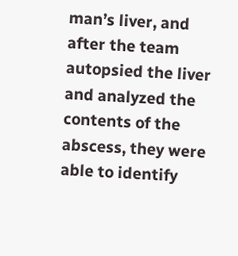man’s liver, and after the team autopsied the liver and analyzed the contents of the abscess, they were able to identify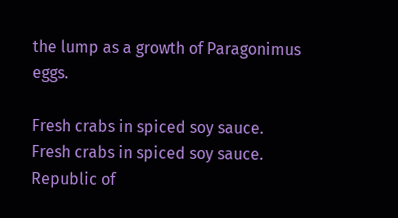the lump as a growth of Paragonimus eggs.

Fresh crabs in spiced soy sauce.
Fresh crabs in spiced soy sauce. Republic of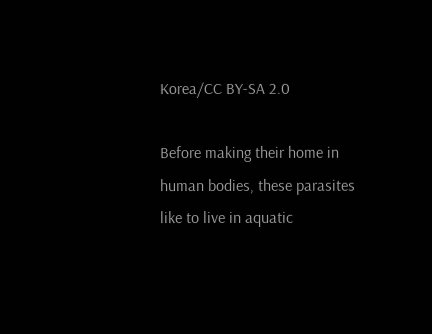Korea/CC BY-SA 2.0

Before making their home in human bodies, these parasites like to live in aquatic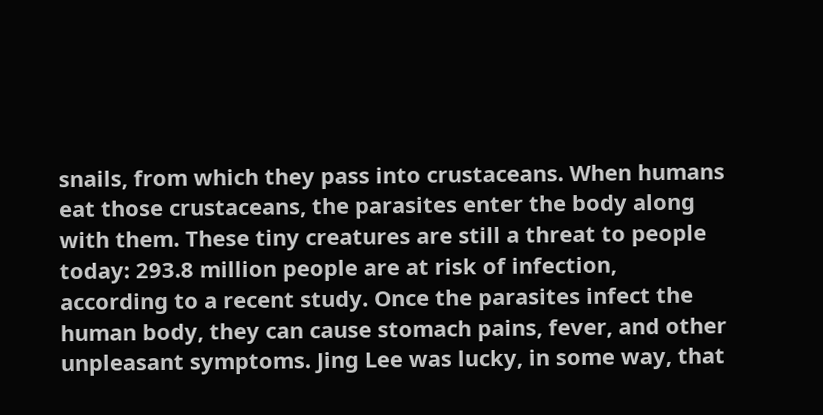snails, from which they pass into crustaceans. When humans eat those crustaceans, the parasites enter the body along with them. These tiny creatures are still a threat to people today: 293.8 million people are at risk of infection, according to a recent study. Once the parasites infect the human body, they can cause stomach pains, fever, and other unpleasant symptoms. Jing Lee was lucky, in some way, that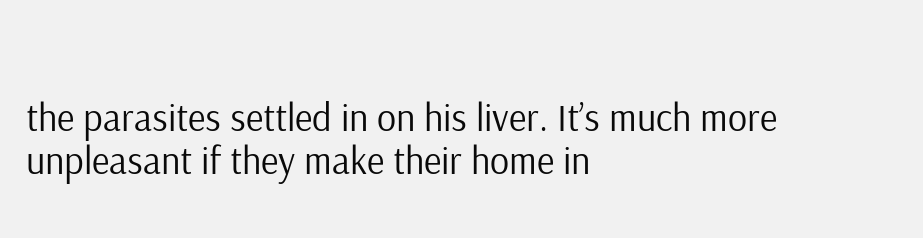the parasites settled in on his liver. It’s much more unpleasant if they make their home in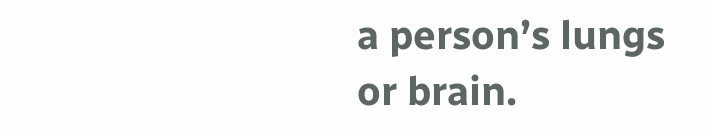a person’s lungs or brain.